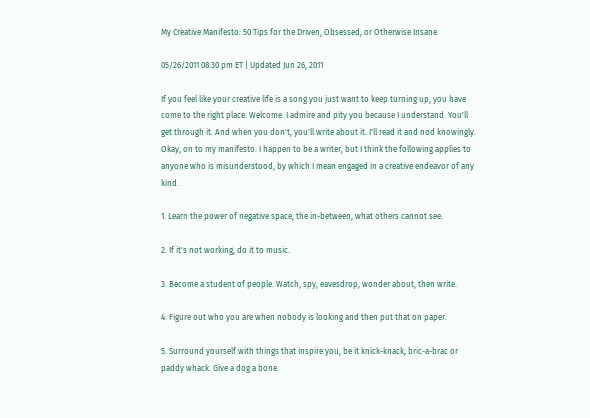My Creative Manifesto: 50 Tips for the Driven, Obsessed, or Otherwise Insane

05/26/2011 08:30 pm ET | Updated Jun 26, 2011

If you feel like your creative life is a song you just want to keep turning up, you have come to the right place. Welcome. I admire and pity you because I understand. You'll get through it. And when you don't, you'll write about it. I'll read it and nod knowingly. Okay, on to my manifesto. I happen to be a writer, but I think the following applies to anyone who is misunderstood, by which I mean engaged in a creative endeavor of any kind.

1. Learn the power of negative space, the in-between, what others cannot see.

2. If it's not working, do it to music.

3. Become a student of people. Watch, spy, eavesdrop, wonder about, then write.

4. Figure out who you are when nobody is looking and then put that on paper.

5. Surround yourself with things that inspire you, be it knick-knack, bric-a-brac or paddy whack. Give a dog a bone.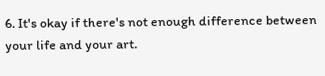6. It's okay if there's not enough difference between your life and your art.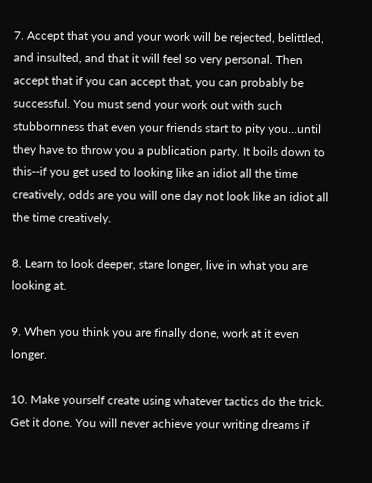7. Accept that you and your work will be rejected, belittled, and insulted, and that it will feel so very personal. Then accept that if you can accept that, you can probably be successful. You must send your work out with such stubbornness that even your friends start to pity you...until they have to throw you a publication party. It boils down to this--if you get used to looking like an idiot all the time creatively, odds are you will one day not look like an idiot all the time creatively.

8. Learn to look deeper, stare longer, live in what you are looking at.

9. When you think you are finally done, work at it even longer.

10. Make yourself create using whatever tactics do the trick. Get it done. You will never achieve your writing dreams if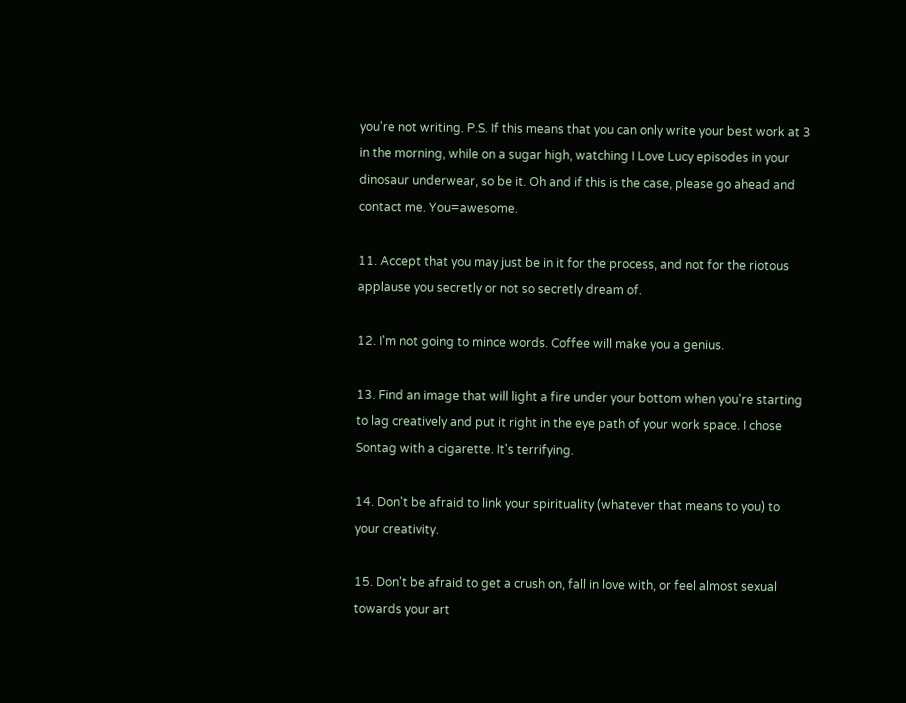you're not writing. P.S. If this means that you can only write your best work at 3 in the morning, while on a sugar high, watching I Love Lucy episodes in your dinosaur underwear, so be it. Oh and if this is the case, please go ahead and contact me. You=awesome.

11. Accept that you may just be in it for the process, and not for the riotous applause you secretly or not so secretly dream of.

12. I'm not going to mince words. Coffee will make you a genius.

13. Find an image that will light a fire under your bottom when you're starting to lag creatively and put it right in the eye path of your work space. I chose Sontag with a cigarette. It's terrifying.

14. Don't be afraid to link your spirituality (whatever that means to you) to your creativity.

15. Don't be afraid to get a crush on, fall in love with, or feel almost sexual towards your art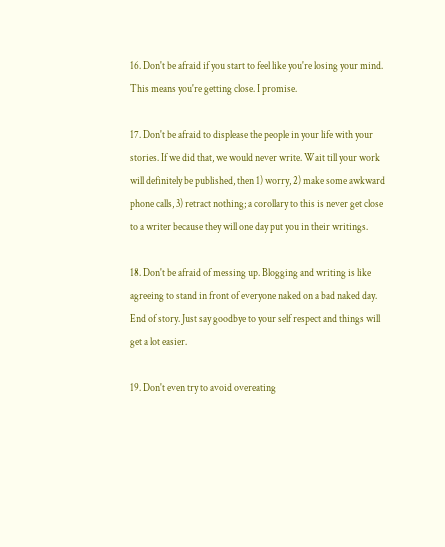16. Don't be afraid if you start to feel like you're losing your mind. This means you're getting close. I promise.

17. Don't be afraid to displease the people in your life with your stories. If we did that, we would never write. Wait till your work will definitely be published, then 1) worry, 2) make some awkward phone calls, 3) retract nothing; a corollary to this is never get close to a writer because they will one day put you in their writings.

18. Don't be afraid of messing up. Blogging and writing is like agreeing to stand in front of everyone naked on a bad naked day. End of story. Just say goodbye to your self respect and things will get a lot easier.

19. Don't even try to avoid overeating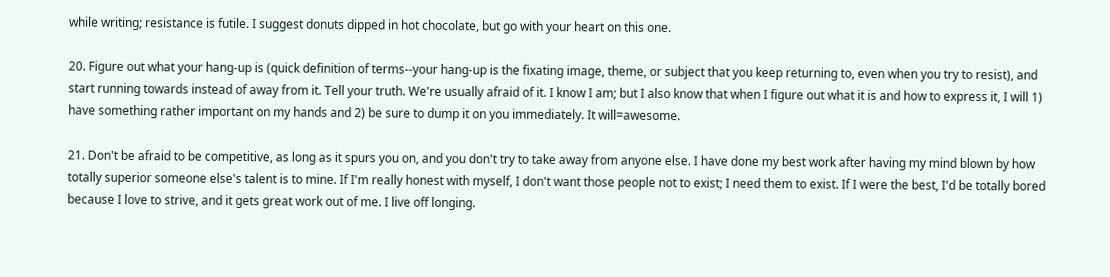while writing; resistance is futile. I suggest donuts dipped in hot chocolate, but go with your heart on this one.

20. Figure out what your hang-up is (quick definition of terms--your hang-up is the fixating image, theme, or subject that you keep returning to, even when you try to resist), and start running towards instead of away from it. Tell your truth. We're usually afraid of it. I know I am; but I also know that when I figure out what it is and how to express it, I will 1) have something rather important on my hands and 2) be sure to dump it on you immediately. It will=awesome.

21. Don't be afraid to be competitive, as long as it spurs you on, and you don't try to take away from anyone else. I have done my best work after having my mind blown by how totally superior someone else's talent is to mine. If I'm really honest with myself, I don't want those people not to exist; I need them to exist. If I were the best, I'd be totally bored because I love to strive, and it gets great work out of me. I live off longing.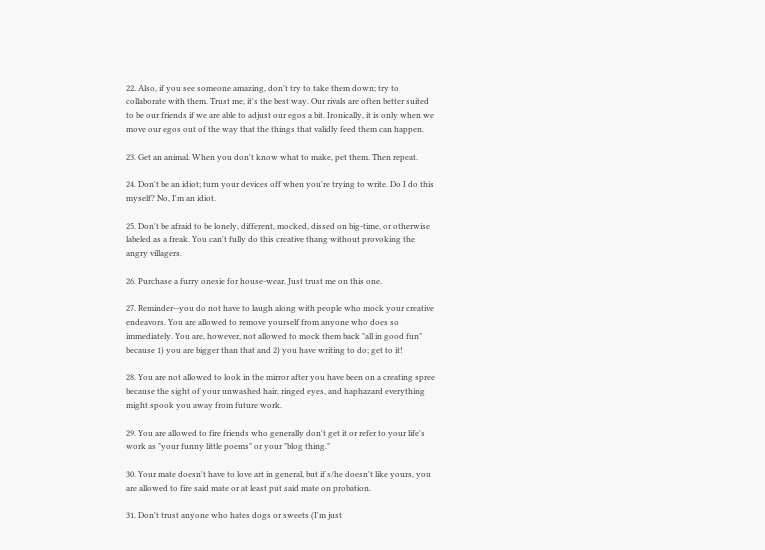22. Also, if you see someone amazing, don't try to take them down; try to collaborate with them. Trust me, it's the best way. Our rivals are often better suited to be our friends if we are able to adjust our egos a bit. Ironically, it is only when we move our egos out of the way that the things that validly feed them can happen.

23. Get an animal. When you don't know what to make, pet them. Then repeat.

24. Don't be an idiot; turn your devices off when you're trying to write. Do I do this myself? No, I'm an idiot.

25. Don't be afraid to be lonely, different, mocked, dissed on big-time, or otherwise labeled as a freak. You can't fully do this creative thang without provoking the angry villagers.

26. Purchase a furry onesie for house-wear. Just trust me on this one.

27. Reminder--you do not have to laugh along with people who mock your creative endeavors. You are allowed to remove yourself from anyone who does so immediately. You are, however, not allowed to mock them back "all in good fun" because 1) you are bigger than that and 2) you have writing to do; get to it!

28. You are not allowed to look in the mirror after you have been on a creating spree because the sight of your unwashed hair, ringed eyes, and haphazard everything might spook you away from future work.

29. You are allowed to fire friends who generally don't get it or refer to your life's work as "your funny little poems" or your "blog thing."

30. Your mate doesn't have to love art in general, but if s/he doesn't like yours, you are allowed to fire said mate or at least put said mate on probation.

31. Don't trust anyone who hates dogs or sweets (I'm just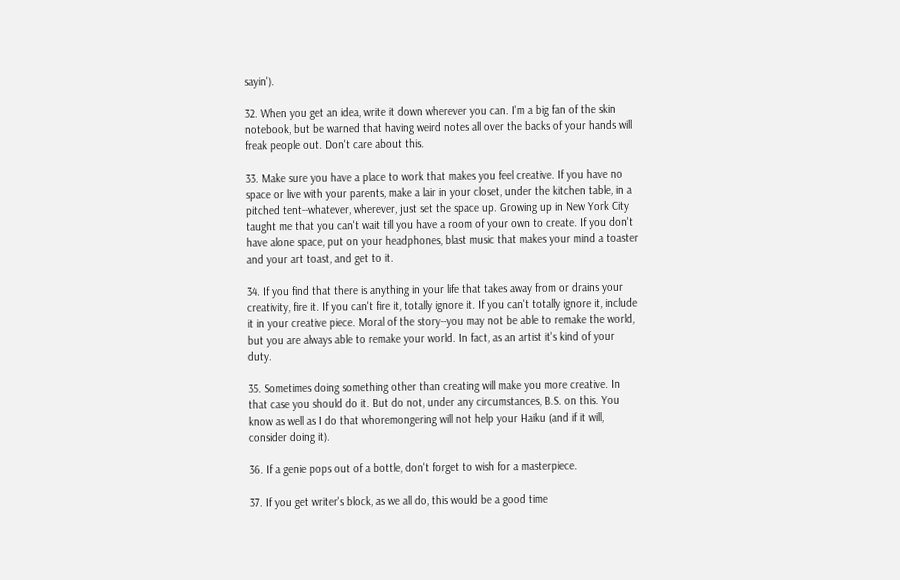sayin').

32. When you get an idea, write it down wherever you can. I'm a big fan of the skin notebook, but be warned that having weird notes all over the backs of your hands will freak people out. Don't care about this.

33. Make sure you have a place to work that makes you feel creative. If you have no space or live with your parents, make a lair in your closet, under the kitchen table, in a pitched tent--whatever, wherever, just set the space up. Growing up in New York City taught me that you can't wait till you have a room of your own to create. If you don't have alone space, put on your headphones, blast music that makes your mind a toaster and your art toast, and get to it.

34. If you find that there is anything in your life that takes away from or drains your creativity, fire it. If you can't fire it, totally ignore it. If you can't totally ignore it, include it in your creative piece. Moral of the story--you may not be able to remake the world, but you are always able to remake your world. In fact, as an artist it's kind of your duty.

35. Sometimes doing something other than creating will make you more creative. In that case you should do it. But do not, under any circumstances, B.S. on this. You know as well as I do that whoremongering will not help your Haiku (and if it will, consider doing it).

36. If a genie pops out of a bottle, don't forget to wish for a masterpiece.

37. If you get writer's block, as we all do, this would be a good time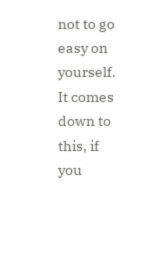not to go easy on yourself. It comes down to this, if you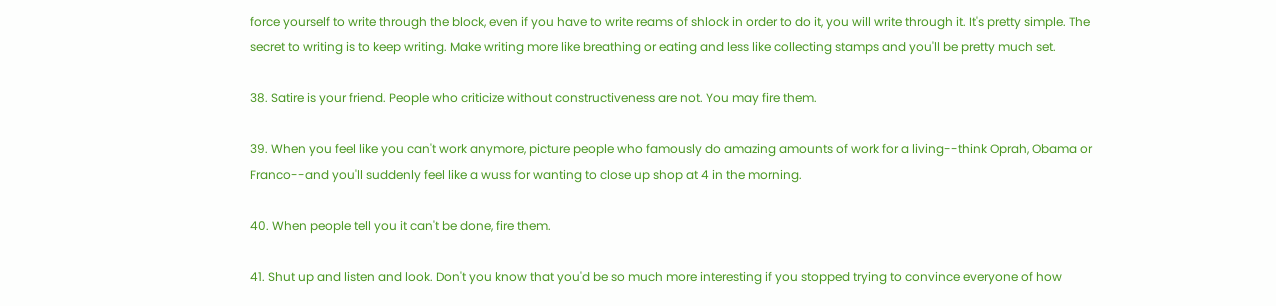force yourself to write through the block, even if you have to write reams of shlock in order to do it, you will write through it. It's pretty simple. The secret to writing is to keep writing. Make writing more like breathing or eating and less like collecting stamps and you'll be pretty much set.

38. Satire is your friend. People who criticize without constructiveness are not. You may fire them.

39. When you feel like you can't work anymore, picture people who famously do amazing amounts of work for a living--think Oprah, Obama or Franco--and you'll suddenly feel like a wuss for wanting to close up shop at 4 in the morning.

40. When people tell you it can't be done, fire them.

41. Shut up and listen and look. Don't you know that you'd be so much more interesting if you stopped trying to convince everyone of how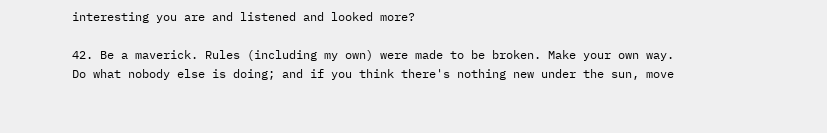interesting you are and listened and looked more?

42. Be a maverick. Rules (including my own) were made to be broken. Make your own way. Do what nobody else is doing; and if you think there's nothing new under the sun, move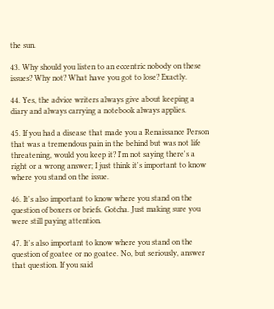the sun.

43. Why should you listen to an eccentric nobody on these issues? Why not? What have you got to lose? Exactly.

44. Yes, the advice writers always give about keeping a diary and always carrying a notebook always applies.

45. If you had a disease that made you a Renaissance Person that was a tremendous pain in the behind but was not life threatening, would you keep it? I'm not saying there's a right or a wrong answer; I just think it's important to know where you stand on the issue.

46. It's also important to know where you stand on the question of boxers or briefs. Gotcha. Just making sure you were still paying attention.

47. It's also important to know where you stand on the question of goatee or no goatee. No, but seriously, answer that question. If you said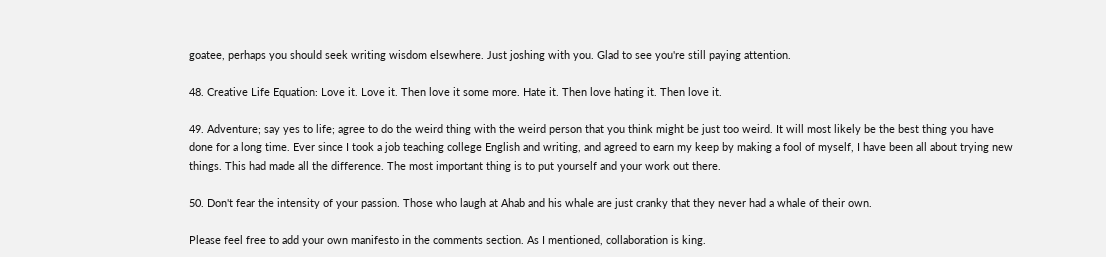goatee, perhaps you should seek writing wisdom elsewhere. Just joshing with you. Glad to see you're still paying attention.

48. Creative Life Equation: Love it. Love it. Then love it some more. Hate it. Then love hating it. Then love it.

49. Adventure; say yes to life; agree to do the weird thing with the weird person that you think might be just too weird. It will most likely be the best thing you have done for a long time. Ever since I took a job teaching college English and writing, and agreed to earn my keep by making a fool of myself, I have been all about trying new things. This had made all the difference. The most important thing is to put yourself and your work out there.

50. Don't fear the intensity of your passion. Those who laugh at Ahab and his whale are just cranky that they never had a whale of their own.

Please feel free to add your own manifesto in the comments section. As I mentioned, collaboration is king.